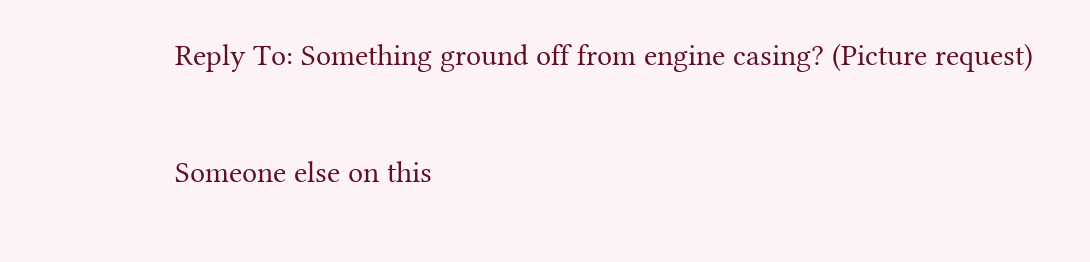Reply To: Something ground off from engine casing? (Picture request)


Someone else on this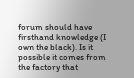forum should have firsthand knowledge (I own the black). Is it possible it comes from the factory that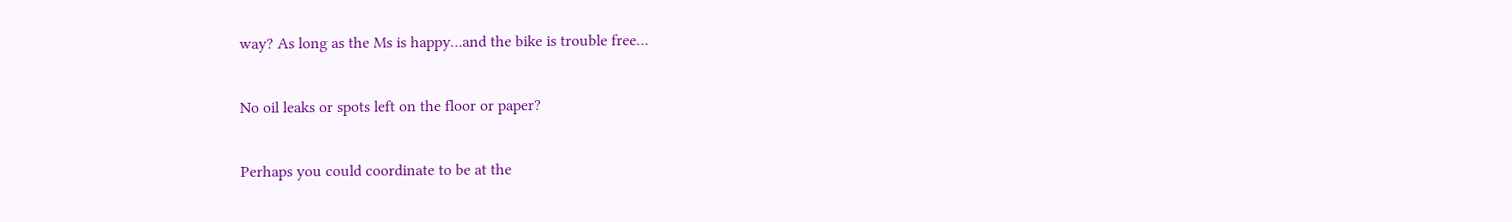way? As long as the Ms is happy…and the bike is trouble free…

No oil leaks or spots left on the floor or paper?

Perhaps you could coordinate to be at the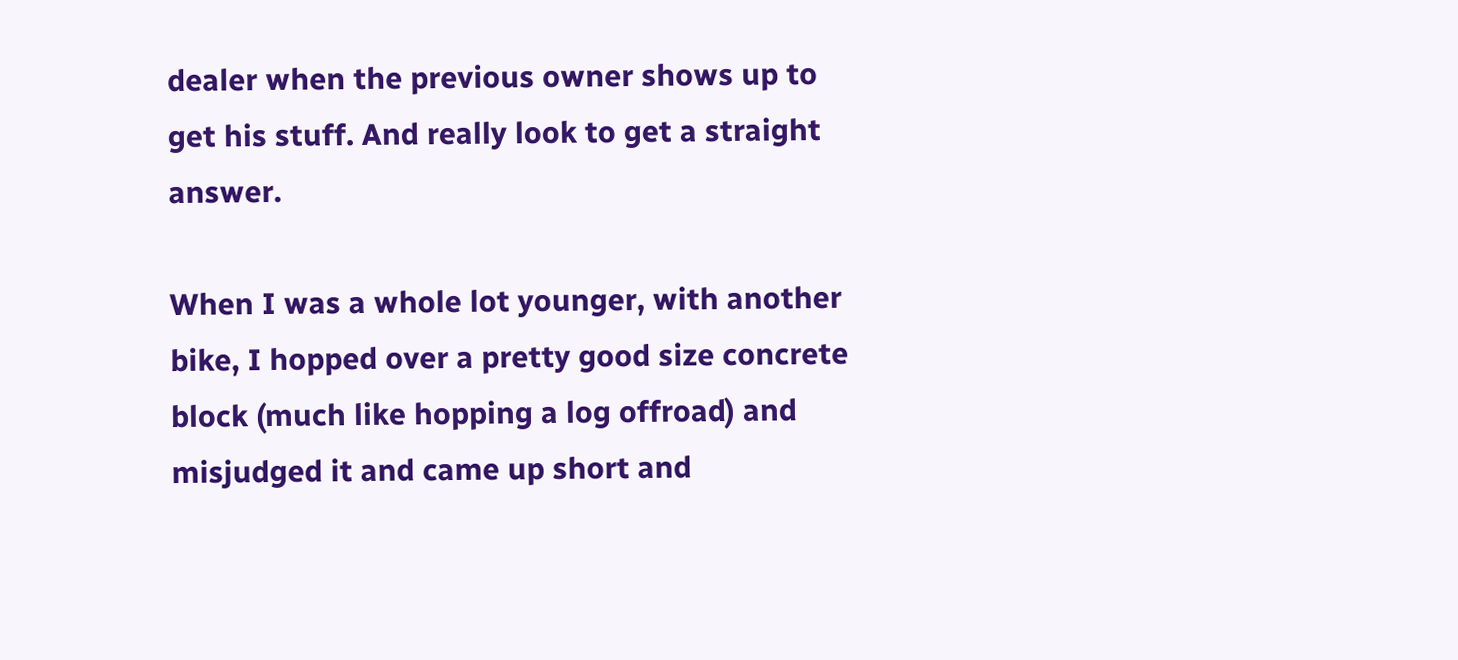dealer when the previous owner shows up to get his stuff. And really look to get a straight answer.

When I was a whole lot younger, with another bike, I hopped over a pretty good size concrete block (much like hopping a log offroad) and misjudged it and came up short and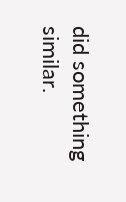did something similar.